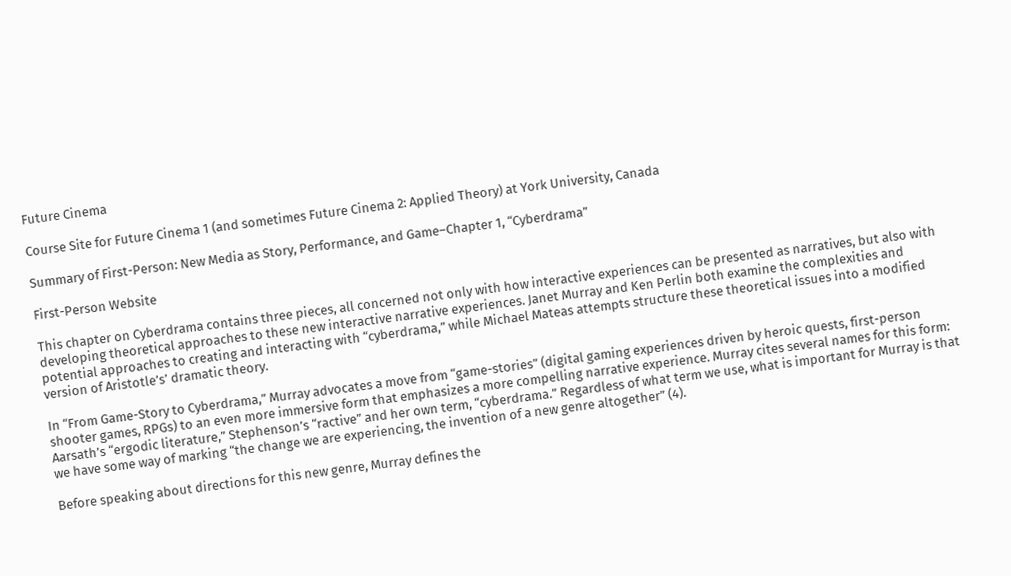Future Cinema

Course Site for Future Cinema 1 (and sometimes Future Cinema 2: Applied Theory) at York University, Canada

Summary of First-Person: New Media as Story, Performance, and Game–Chapter 1, “Cyberdrama”

First-Person Website

This chapter on Cyberdrama contains three pieces, all concerned not only with how interactive experiences can be presented as narratives, but also with developing theoretical approaches to these new interactive narrative experiences. Janet Murray and Ken Perlin both examine the complexities and potential approaches to creating and interacting with “cyberdrama,” while Michael Mateas attempts structure these theoretical issues into a modified version of Aristotle’s’ dramatic theory.

In “From Game-Story to Cyberdrama,” Murray advocates a move from “game-stories” (digital gaming experiences driven by heroic quests, first-person shooter games, RPGs) to an even more immersive form that emphasizes a more compelling narrative experience. Murray cites several names for this form: Aarsath’s “ergodic literature,” Stephenson’s “ractive” and her own term, “cyberdrama.” Regardless of what term we use, what is important for Murray is that we have some way of marking “the change we are experiencing, the invention of a new genre altogether” (4).

Before speaking about directions for this new genre, Murray defines the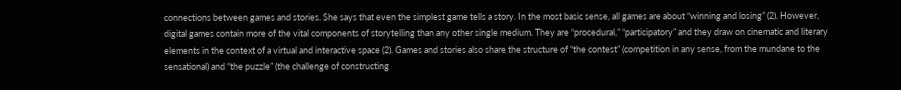connections between games and stories. She says that even the simplest game tells a story. In the most basic sense, all games are about “winning and losing” (2). However, digital games contain more of the vital components of storytelling than any other single medium. They are “procedural,” “participatory” and they draw on cinematic and literary elements in the context of a virtual and interactive space (2). Games and stories also share the structure of “the contest” (competition in any sense, from the mundane to the sensational) and “the puzzle” (the challenge of constructing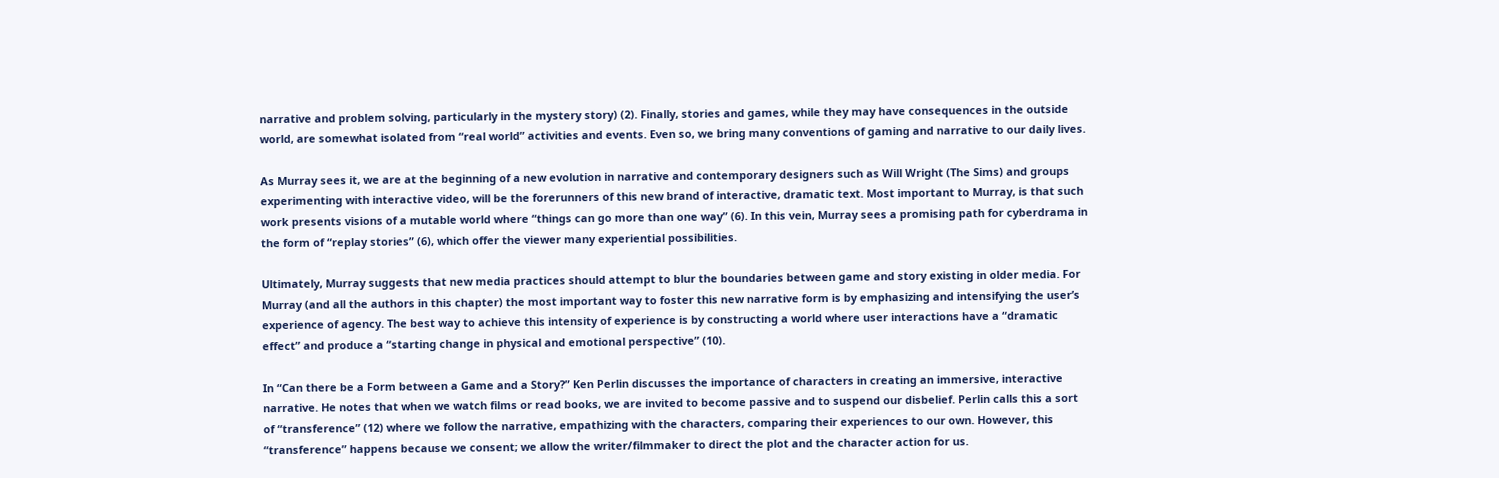narrative and problem solving, particularly in the mystery story) (2). Finally, stories and games, while they may have consequences in the outside world, are somewhat isolated from “real world” activities and events. Even so, we bring many conventions of gaming and narrative to our daily lives.

As Murray sees it, we are at the beginning of a new evolution in narrative and contemporary designers such as Will Wright (The Sims) and groups experimenting with interactive video, will be the forerunners of this new brand of interactive, dramatic text. Most important to Murray, is that such work presents visions of a mutable world where “things can go more than one way” (6). In this vein, Murray sees a promising path for cyberdrama in the form of “replay stories” (6), which offer the viewer many experiential possibilities.

Ultimately, Murray suggests that new media practices should attempt to blur the boundaries between game and story existing in older media. For Murray (and all the authors in this chapter) the most important way to foster this new narrative form is by emphasizing and intensifying the user’s experience of agency. The best way to achieve this intensity of experience is by constructing a world where user interactions have a “dramatic effect” and produce a “starting change in physical and emotional perspective” (10).

In “Can there be a Form between a Game and a Story?” Ken Perlin discusses the importance of characters in creating an immersive, interactive narrative. He notes that when we watch films or read books, we are invited to become passive and to suspend our disbelief. Perlin calls this a sort of “transference” (12) where we follow the narrative, empathizing with the characters, comparing their experiences to our own. However, this “transference” happens because we consent; we allow the writer/filmmaker to direct the plot and the character action for us.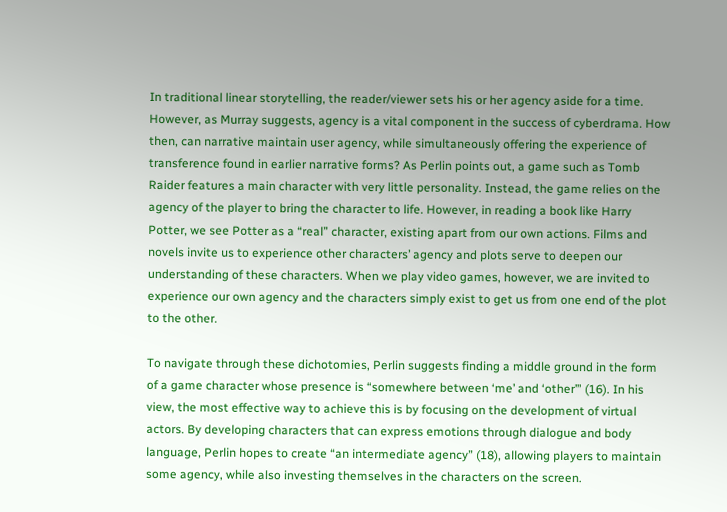In traditional linear storytelling, the reader/viewer sets his or her agency aside for a time. However, as Murray suggests, agency is a vital component in the success of cyberdrama. How then, can narrative maintain user agency, while simultaneously offering the experience of transference found in earlier narrative forms? As Perlin points out, a game such as Tomb Raider features a main character with very little personality. Instead, the game relies on the agency of the player to bring the character to life. However, in reading a book like Harry Potter, we see Potter as a “real” character, existing apart from our own actions. Films and novels invite us to experience other characters’ agency and plots serve to deepen our understanding of these characters. When we play video games, however, we are invited to experience our own agency and the characters simply exist to get us from one end of the plot to the other.

To navigate through these dichotomies, Perlin suggests finding a middle ground in the form of a game character whose presence is “somewhere between ‘me’ and ‘other’” (16). In his view, the most effective way to achieve this is by focusing on the development of virtual actors. By developing characters that can express emotions through dialogue and body language, Perlin hopes to create “an intermediate agency” (18), allowing players to maintain some agency, while also investing themselves in the characters on the screen.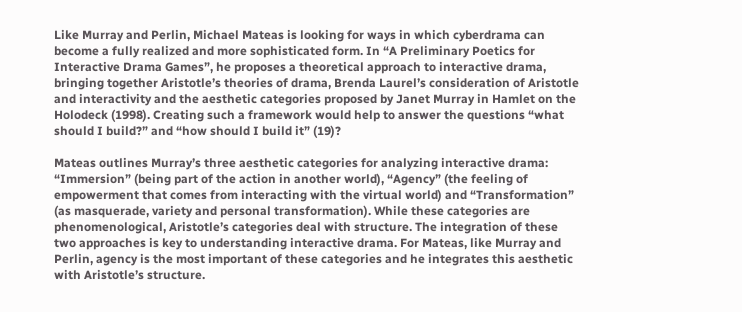Like Murray and Perlin, Michael Mateas is looking for ways in which cyberdrama can become a fully realized and more sophisticated form. In “A Preliminary Poetics for Interactive Drama Games”, he proposes a theoretical approach to interactive drama, bringing together Aristotle’s theories of drama, Brenda Laurel’s consideration of Aristotle and interactivity and the aesthetic categories proposed by Janet Murray in Hamlet on the Holodeck (1998). Creating such a framework would help to answer the questions “what should I build?” and “how should I build it” (19)?

Mateas outlines Murray’s three aesthetic categories for analyzing interactive drama: “Immersion” (being part of the action in another world), “Agency” (the feeling of empowerment that comes from interacting with the virtual world) and “Transformation” (as masquerade, variety and personal transformation). While these categories are phenomenological, Aristotle’s categories deal with structure. The integration of these two approaches is key to understanding interactive drama. For Mateas, like Murray and Perlin, agency is the most important of these categories and he integrates this aesthetic with Aristotle’s structure.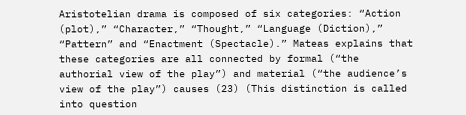Aristotelian drama is composed of six categories: “Action (plot),” “Character,” “Thought,” “Language (Diction),” “Pattern” and “Enactment (Spectacle).” Mateas explains that these categories are all connected by formal (“the authorial view of the play”) and material (“the audience’s view of the play”) causes (23) (This distinction is called into question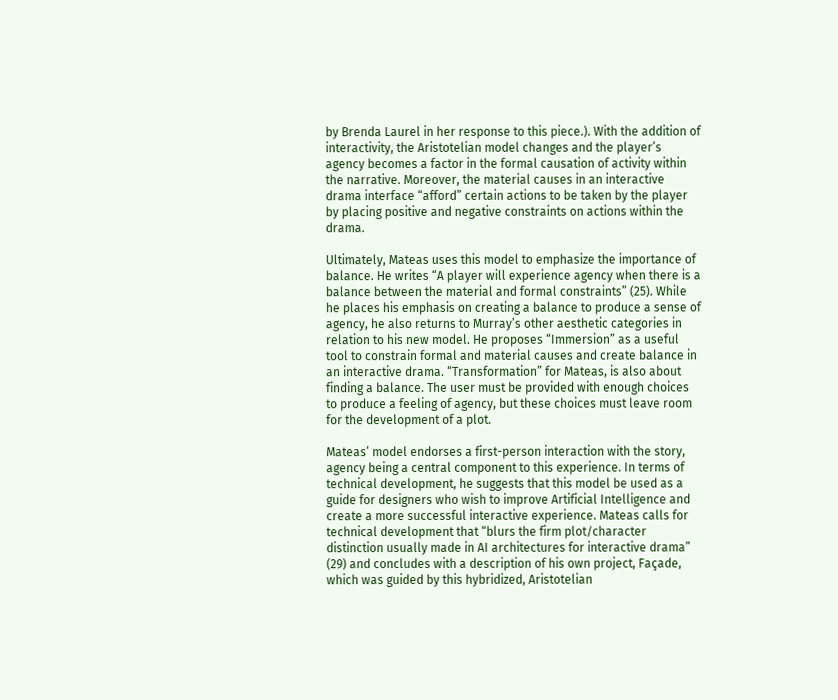by Brenda Laurel in her response to this piece.). With the addition of interactivity, the Aristotelian model changes and the player’s agency becomes a factor in the formal causation of activity within the narrative. Moreover, the material causes in an interactive drama interface “afford” certain actions to be taken by the player by placing positive and negative constraints on actions within the drama.

Ultimately, Mateas uses this model to emphasize the importance of balance. He writes “A player will experience agency when there is a balance between the material and formal constraints” (25). While he places his emphasis on creating a balance to produce a sense of agency, he also returns to Murray’s other aesthetic categories in relation to his new model. He proposes “Immersion” as a useful tool to constrain formal and material causes and create balance in an interactive drama. “Transformation” for Mateas, is also about finding a balance. The user must be provided with enough choices to produce a feeling of agency, but these choices must leave room for the development of a plot.

Mateas’ model endorses a first-person interaction with the story, agency being a central component to this experience. In terms of technical development, he suggests that this model be used as a guide for designers who wish to improve Artificial Intelligence and create a more successful interactive experience. Mateas calls for technical development that “blurs the firm plot/character distinction usually made in AI architectures for interactive drama” (29) and concludes with a description of his own project, Façade, which was guided by this hybridized, Aristotelian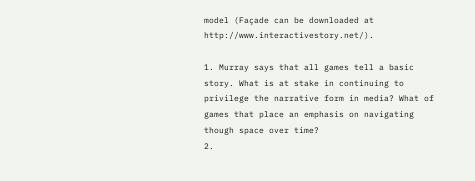model (Façade can be downloaded at http://www.interactivestory.net/).

1. Murray says that all games tell a basic story. What is at stake in continuing to privilege the narrative form in media? What of games that place an emphasis on navigating though space over time?
2.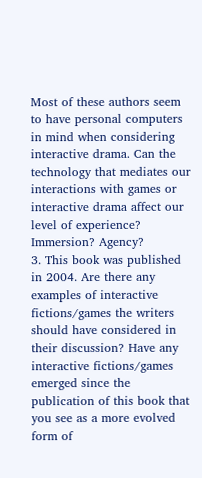Most of these authors seem to have personal computers in mind when considering interactive drama. Can the technology that mediates our interactions with games or interactive drama affect our level of experience? Immersion? Agency?
3. This book was published in 2004. Are there any examples of interactive fictions/games the writers should have considered in their discussion? Have any interactive fictions/games emerged since the publication of this book that you see as a more evolved form of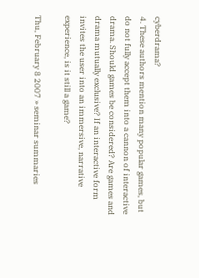cyberdrama?
4. These authors mention many popular games, but do not fully accept them into a cannon of interactive drama. Should games be considered? Are games and drama mutually exclusive? If an interactive form invites the user into an immersive, narrative experience, is it still a game?

Thu, February 8 2007 » seminar summaries